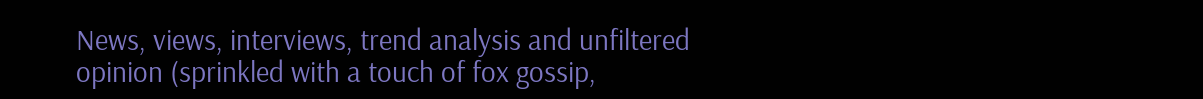News, views, interviews, trend analysis and unfiltered opinion (sprinkled with a touch of fox gossip,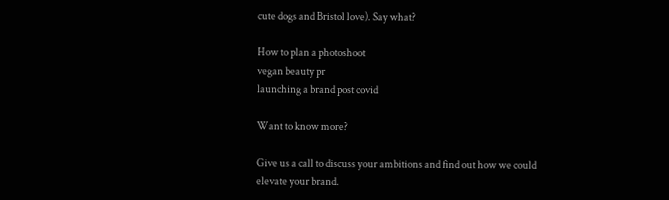cute dogs and Bristol love). Say what?

How to plan a photoshoot
vegan beauty pr
launching a brand post covid

Want to know more?

Give us a call to discuss your ambitions and find out how we could elevate your brand.